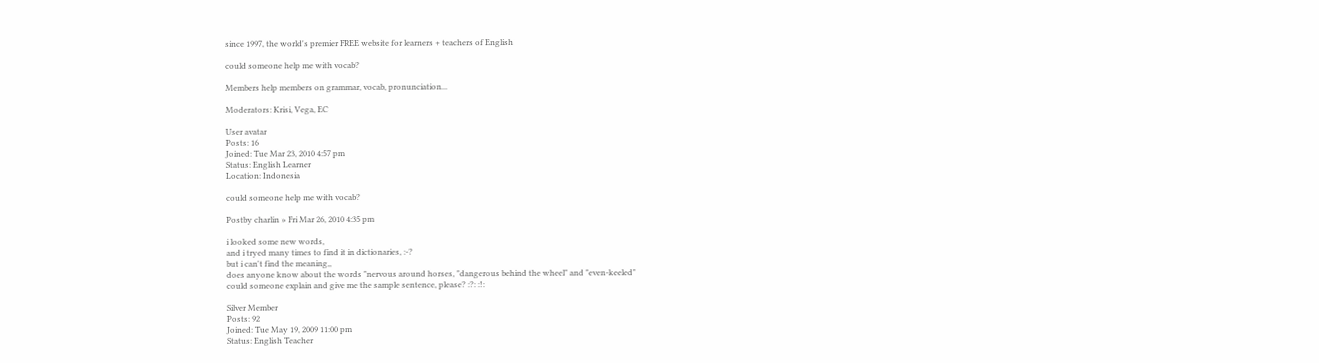since 1997, the world's premier FREE website for learners + teachers of English

could someone help me with vocab?

Members help members on grammar, vocab, pronunciation...

Moderators: Krisi, Vega, EC

User avatar
Posts: 16
Joined: Tue Mar 23, 2010 4:57 pm
Status: English Learner
Location: Indonesia

could someone help me with vocab?

Postby charlin » Fri Mar 26, 2010 4:35 pm

i looked some new words,
and i tryed many times to find it in dictionaries, :-?
but i can't find the meaning,,
does anyone know about the words "nervous around horses, "dangerous behind the wheel" and "even-keeled"
could someone explain and give me the sample sentence, please? :?: :!:

Silver Member
Posts: 92
Joined: Tue May 19, 2009 11:00 pm
Status: English Teacher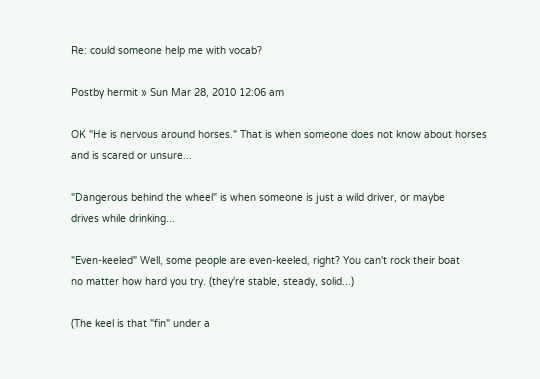Re: could someone help me with vocab?

Postby hermit » Sun Mar 28, 2010 12:06 am

OK "He is nervous around horses." That is when someone does not know about horses
and is scared or unsure...

"Dangerous behind the wheel" is when someone is just a wild driver, or maybe
drives while drinking...

"Even-keeled" Well, some people are even-keeled, right? You can't rock their boat
no matter how hard you try. (they're stable, steady, solid...)

(The keel is that "fin" under a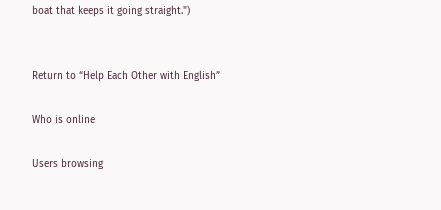boat that keeps it going straight.")


Return to “Help Each Other with English”

Who is online

Users browsing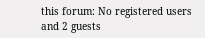this forum: No registered users and 2 guests